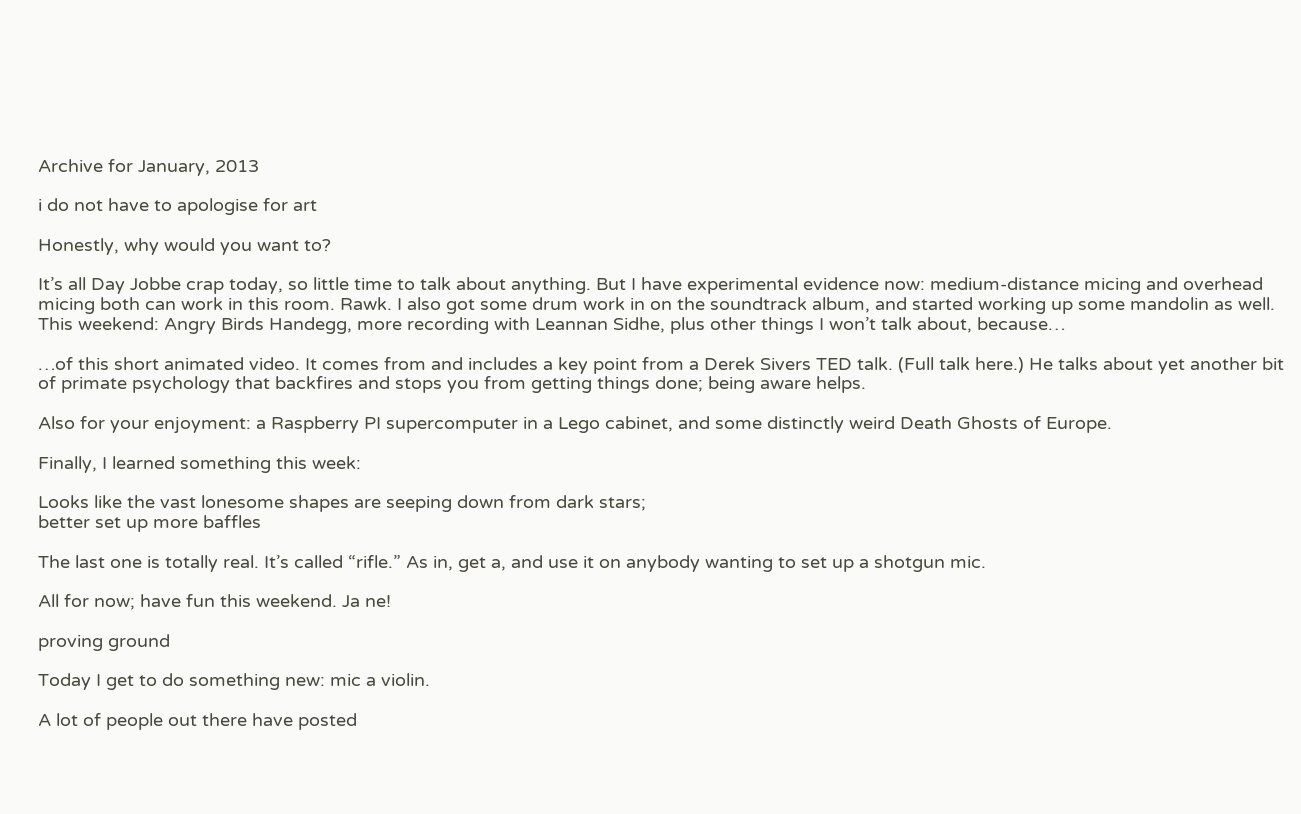Archive for January, 2013

i do not have to apologise for art

Honestly, why would you want to?

It’s all Day Jobbe crap today, so little time to talk about anything. But I have experimental evidence now: medium-distance micing and overhead micing both can work in this room. Rawk. I also got some drum work in on the soundtrack album, and started working up some mandolin as well. This weekend: Angry Birds Handegg, more recording with Leannan Sidhe, plus other things I won’t talk about, because…

…of this short animated video. It comes from and includes a key point from a Derek Sivers TED talk. (Full talk here.) He talks about yet another bit of primate psychology that backfires and stops you from getting things done; being aware helps.

Also for your enjoyment: a Raspberry PI supercomputer in a Lego cabinet, and some distinctly weird Death Ghosts of Europe.

Finally, I learned something this week:

Looks like the vast lonesome shapes are seeping down from dark stars;
better set up more baffles

The last one is totally real. It’s called “rifle.” As in, get a, and use it on anybody wanting to set up a shotgun mic.

All for now; have fun this weekend. Ja ne!

proving ground

Today I get to do something new: mic a violin.

A lot of people out there have posted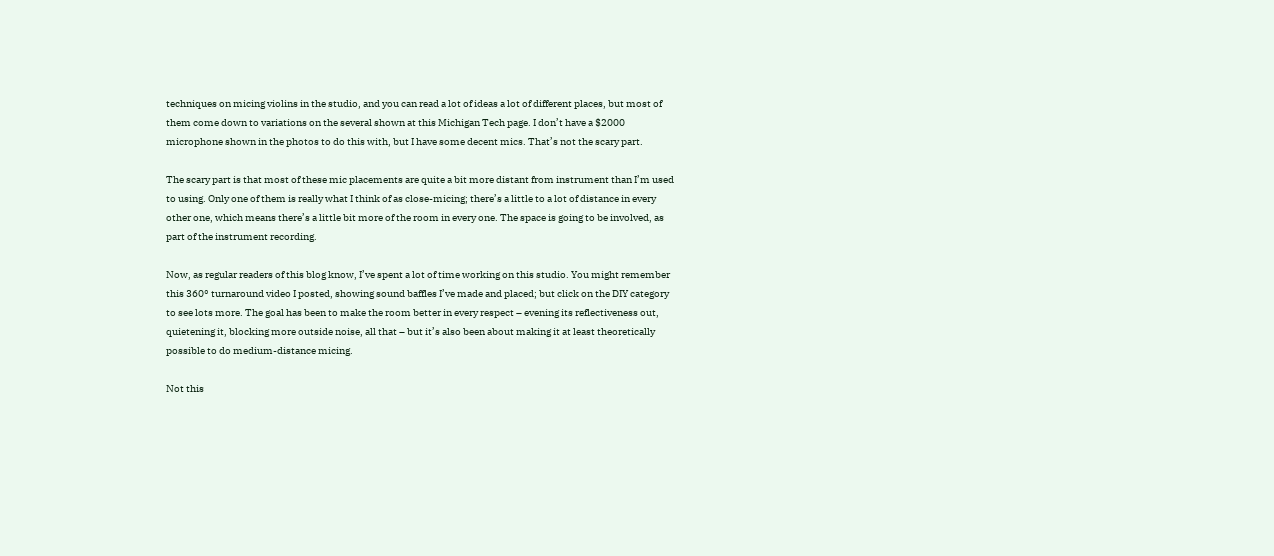techniques on micing violins in the studio, and you can read a lot of ideas a lot of different places, but most of them come down to variations on the several shown at this Michigan Tech page. I don’t have a $2000 microphone shown in the photos to do this with, but I have some decent mics. That’s not the scary part.

The scary part is that most of these mic placements are quite a bit more distant from instrument than I’m used to using. Only one of them is really what I think of as close-micing; there’s a little to a lot of distance in every other one, which means there’s a little bit more of the room in every one. The space is going to be involved, as part of the instrument recording.

Now, as regular readers of this blog know, I’ve spent a lot of time working on this studio. You might remember this 360° turnaround video I posted, showing sound baffles I’ve made and placed; but click on the DIY category to see lots more. The goal has been to make the room better in every respect – evening its reflectiveness out, quietening it, blocking more outside noise, all that – but it’s also been about making it at least theoretically possible to do medium-distance micing.

Not this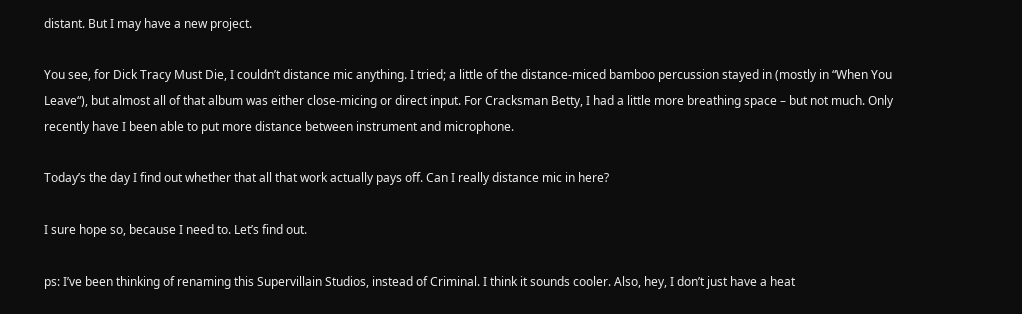distant. But I may have a new project.

You see, for Dick Tracy Must Die, I couldn’t distance mic anything. I tried; a little of the distance-miced bamboo percussion stayed in (mostly in “When You Leave“), but almost all of that album was either close-micing or direct input. For Cracksman Betty, I had a little more breathing space – but not much. Only recently have I been able to put more distance between instrument and microphone.

Today’s the day I find out whether that all that work actually pays off. Can I really distance mic in here?

I sure hope so, because I need to. Let’s find out.

ps: I’ve been thinking of renaming this Supervillain Studios, instead of Criminal. I think it sounds cooler. Also, hey, I don’t just have a heat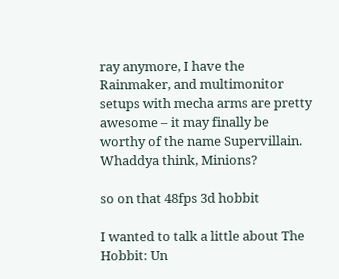ray anymore, I have the Rainmaker, and multimonitor setups with mecha arms are pretty awesome – it may finally be worthy of the name Supervillain. Whaddya think, Minions?

so on that 48fps 3d hobbit

I wanted to talk a little about The Hobbit: Un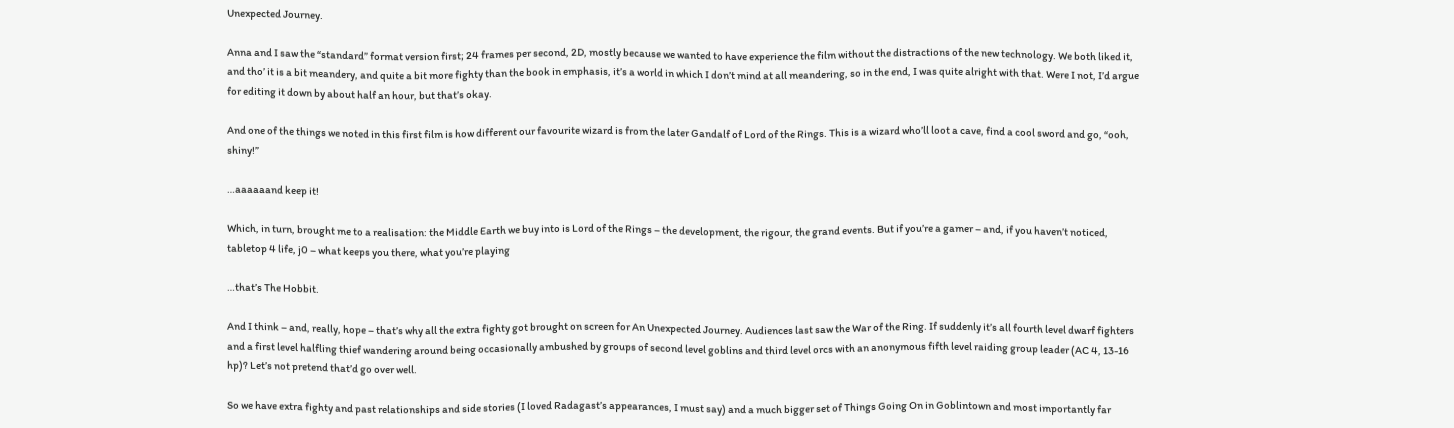Unexpected Journey.

Anna and I saw the “standard” format version first; 24 frames per second, 2D, mostly because we wanted to have experience the film without the distractions of the new technology. We both liked it, and tho’ it is a bit meandery, and quite a bit more fighty than the book in emphasis, it’s a world in which I don’t mind at all meandering, so in the end, I was quite alright with that. Were I not, I’d argue for editing it down by about half an hour, but that’s okay.

And one of the things we noted in this first film is how different our favourite wizard is from the later Gandalf of Lord of the Rings. This is a wizard who’ll loot a cave, find a cool sword and go, “ooh, shiny!”

…aaaaaand keep it!

Which, in turn, brought me to a realisation: the Middle Earth we buy into is Lord of the Rings – the development, the rigour, the grand events. But if you’re a gamer – and, if you haven’t noticed, tabletop 4 life, j0 – what keeps you there, what you’re playing

…that’s The Hobbit.

And I think – and, really, hope – that’s why all the extra fighty got brought on screen for An Unexpected Journey. Audiences last saw the War of the Ring. If suddenly it’s all fourth level dwarf fighters and a first level halfling thief wandering around being occasionally ambushed by groups of second level goblins and third level orcs with an anonymous fifth level raiding group leader (AC 4, 13-16 hp)? Let’s not pretend that’d go over well.

So we have extra fighty and past relationships and side stories (I loved Radagast’s appearances, I must say) and a much bigger set of Things Going On in Goblintown and most importantly far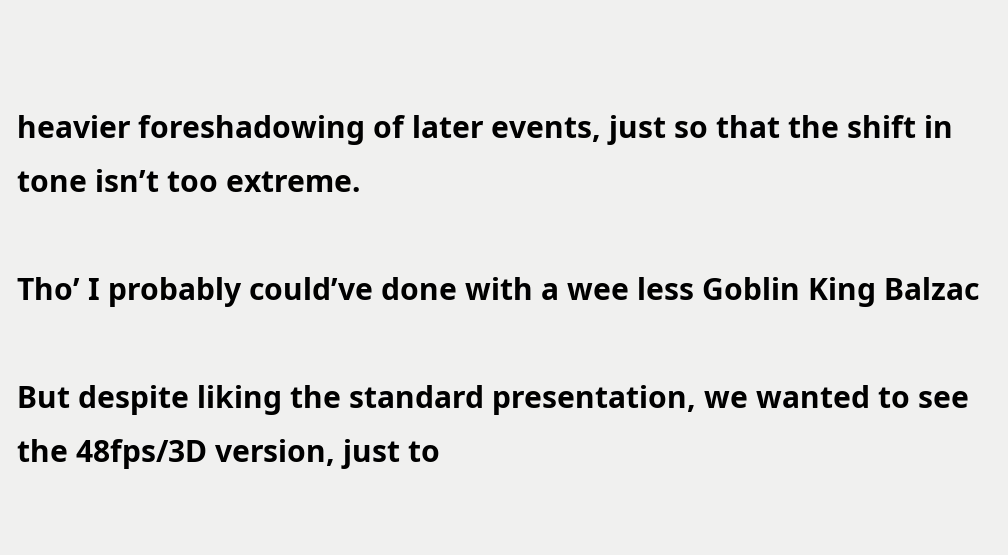heavier foreshadowing of later events, just so that the shift in tone isn’t too extreme.

Tho’ I probably could’ve done with a wee less Goblin King Balzac

But despite liking the standard presentation, we wanted to see the 48fps/3D version, just to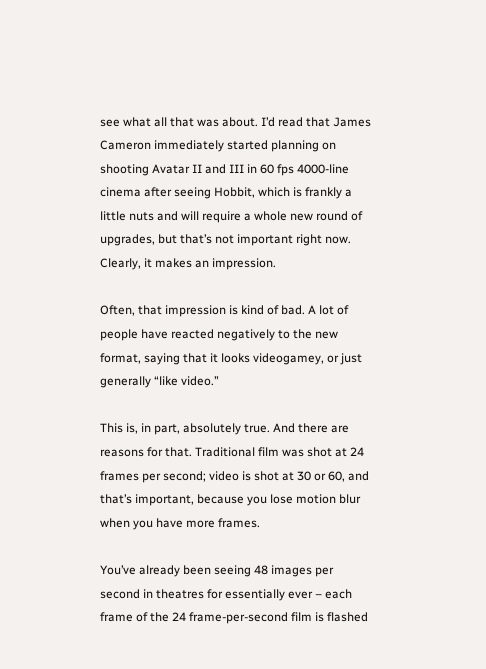see what all that was about. I’d read that James Cameron immediately started planning on shooting Avatar II and III in 60 fps 4000-line cinema after seeing Hobbit, which is frankly a little nuts and will require a whole new round of upgrades, but that’s not important right now. Clearly, it makes an impression.

Often, that impression is kind of bad. A lot of people have reacted negatively to the new format, saying that it looks videogamey, or just generally “like video.”

This is, in part, absolutely true. And there are reasons for that. Traditional film was shot at 24 frames per second; video is shot at 30 or 60, and that’s important, because you lose motion blur when you have more frames.

You’ve already been seeing 48 images per second in theatres for essentially ever – each frame of the 24 frame-per-second film is flashed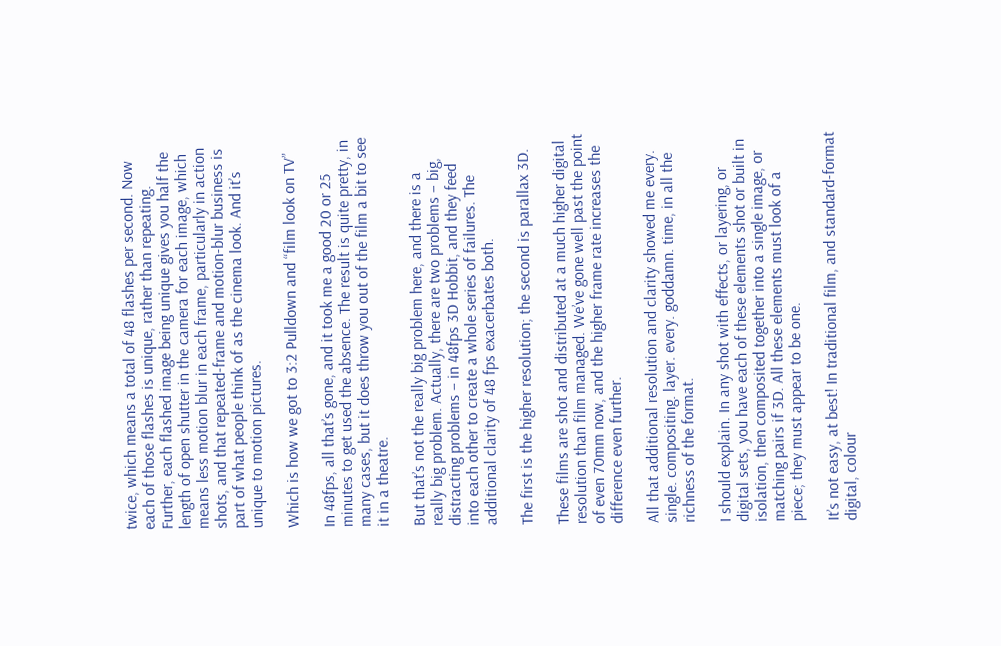twice, which means a total of 48 flashes per second. Now each of those flashes is unique, rather than repeating. Further, each flashed image being unique gives you half the length of open shutter in the camera for each image, which means less motion blur in each frame, particularly in action shots, and that repeated-frame and motion-blur business is part of what people think of as the cinema look. And it’s unique to motion pictures.

Which is how we got to 3:2 Pulldown and “film look on TV”

In 48fps, all that’s gone, and it took me a good 20 or 25 minutes to get used the absence. The result is quite pretty, in many cases, but it does throw you out of the film a bit to see it in a theatre.

But that’s not the really big problem here, and there is a really big problem. Actually, there are two problems – big, distracting problems – in 48fps 3D Hobbit, and they feed into each other to create a whole series of failures. The additional clarity of 48 fps exacerbates both.

The first is the higher resolution; the second is parallax 3D.

These films are shot and distributed at a much higher digital resolution than film managed. We’ve gone well past the point of even 70mm now, and the higher frame rate increases the difference even further.

All that additional resolution and clarity showed me every. single. compositing. layer. every. goddamn. time, in all the richness of the format.

I should explain. In any shot with effects, or layering, or digital sets, you have each of these elements shot or built in isolation, then composited together into a single image, or matching pairs if 3D. All these elements must look of a piece; they must appear to be one.

It’s not easy, at best! In traditional film, and standard-format digital, colour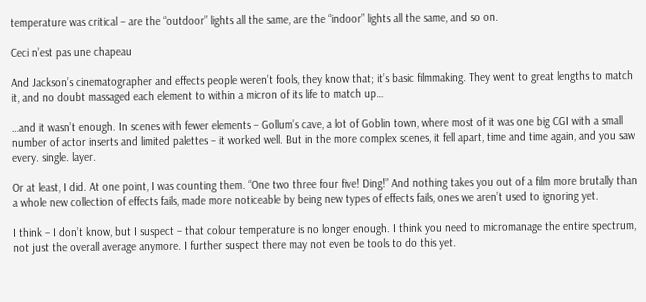temperature was critical – are the “outdoor” lights all the same, are the “indoor” lights all the same, and so on.

Ceci n’est pas une chapeau

And Jackson’s cinematographer and effects people weren’t fools, they know that; it’s basic filmmaking. They went to great lengths to match it, and no doubt massaged each element to within a micron of its life to match up…

…and it wasn’t enough. In scenes with fewer elements – Gollum’s cave, a lot of Goblin town, where most of it was one big CGI with a small number of actor inserts and limited palettes – it worked well. But in the more complex scenes, it fell apart, time and time again, and you saw every. single. layer.

Or at least, I did. At one point, I was counting them. “One two three four five! Ding!” And nothing takes you out of a film more brutally than a whole new collection of effects fails, made more noticeable by being new types of effects fails, ones we aren’t used to ignoring yet.

I think – I don’t know, but I suspect – that colour temperature is no longer enough. I think you need to micromanage the entire spectrum, not just the overall average anymore. I further suspect there may not even be tools to do this yet.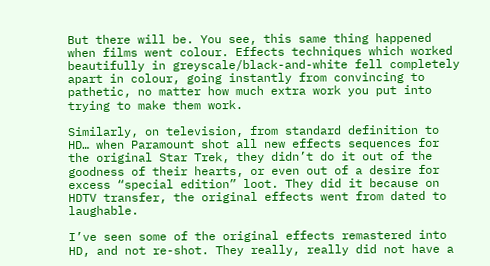But there will be. You see, this same thing happened when films went colour. Effects techniques which worked beautifully in greyscale/black-and-white fell completely apart in colour, going instantly from convincing to pathetic, no matter how much extra work you put into trying to make them work.

Similarly, on television, from standard definition to HD… when Paramount shot all new effects sequences for the original Star Trek, they didn’t do it out of the goodness of their hearts, or even out of a desire for excess “special edition” loot. They did it because on HDTV transfer, the original effects went from dated to laughable.

I’ve seen some of the original effects remastered into HD, and not re-shot. They really, really did not have a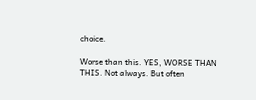choice.

Worse than this. YES, WORSE THAN THIS. Not always. But often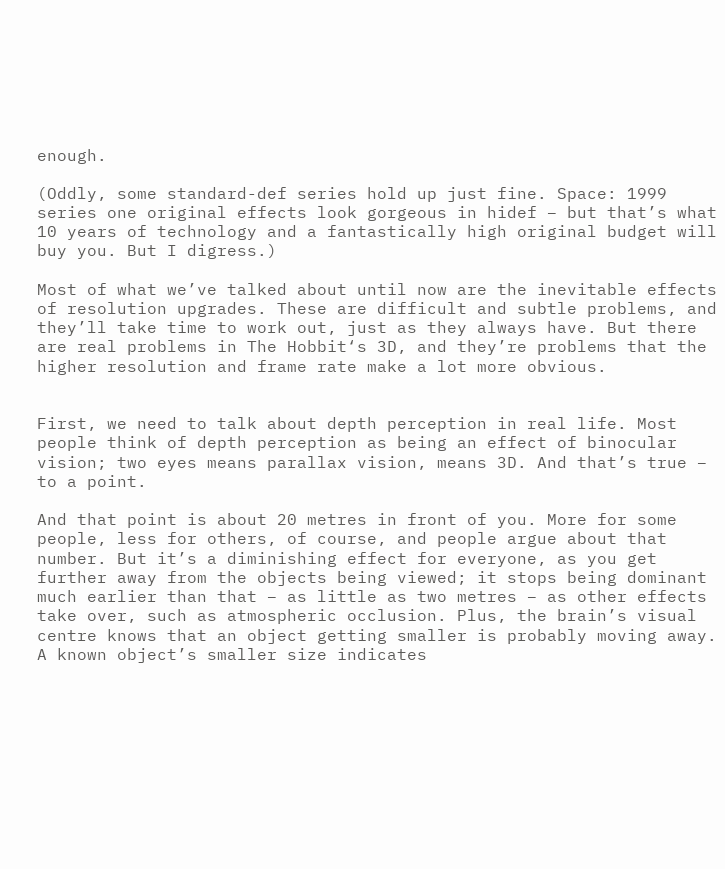enough.

(Oddly, some standard-def series hold up just fine. Space: 1999 series one original effects look gorgeous in hidef – but that’s what 10 years of technology and a fantastically high original budget will buy you. But I digress.)

Most of what we’ve talked about until now are the inevitable effects of resolution upgrades. These are difficult and subtle problems, and they’ll take time to work out, just as they always have. But there are real problems in The Hobbit‘s 3D, and they’re problems that the higher resolution and frame rate make a lot more obvious.


First, we need to talk about depth perception in real life. Most people think of depth perception as being an effect of binocular vision; two eyes means parallax vision, means 3D. And that’s true – to a point.

And that point is about 20 metres in front of you. More for some people, less for others, of course, and people argue about that number. But it’s a diminishing effect for everyone, as you get further away from the objects being viewed; it stops being dominant much earlier than that – as little as two metres – as other effects take over, such as atmospheric occlusion. Plus, the brain’s visual centre knows that an object getting smaller is probably moving away. A known object’s smaller size indicates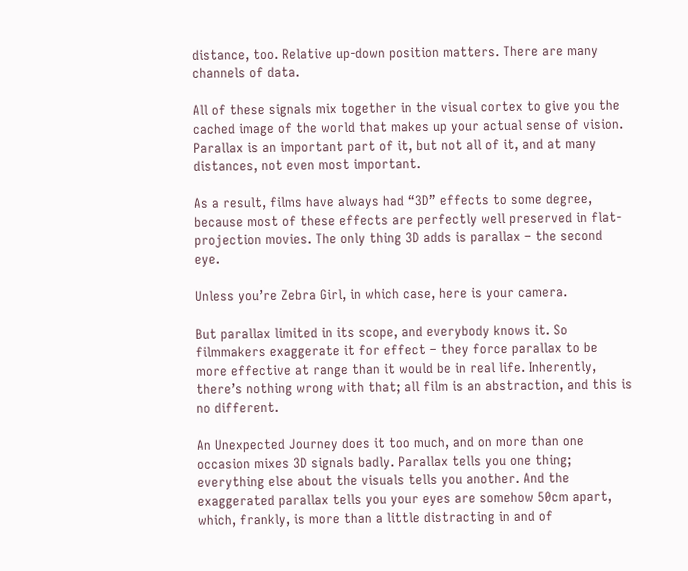distance, too. Relative up-down position matters. There are many channels of data.

All of these signals mix together in the visual cortex to give you the cached image of the world that makes up your actual sense of vision. Parallax is an important part of it, but not all of it, and at many distances, not even most important.

As a result, films have always had “3D” effects to some degree, because most of these effects are perfectly well preserved in flat-projection movies. The only thing 3D adds is parallax – the second eye.

Unless you’re Zebra Girl, in which case, here is your camera.

But parallax limited in its scope, and everybody knows it. So filmmakers exaggerate it for effect – they force parallax to be more effective at range than it would be in real life. Inherently, there’s nothing wrong with that; all film is an abstraction, and this is no different.

An Unexpected Journey does it too much, and on more than one occasion mixes 3D signals badly. Parallax tells you one thing; everything else about the visuals tells you another. And the exaggerated parallax tells you your eyes are somehow 50cm apart, which, frankly, is more than a little distracting in and of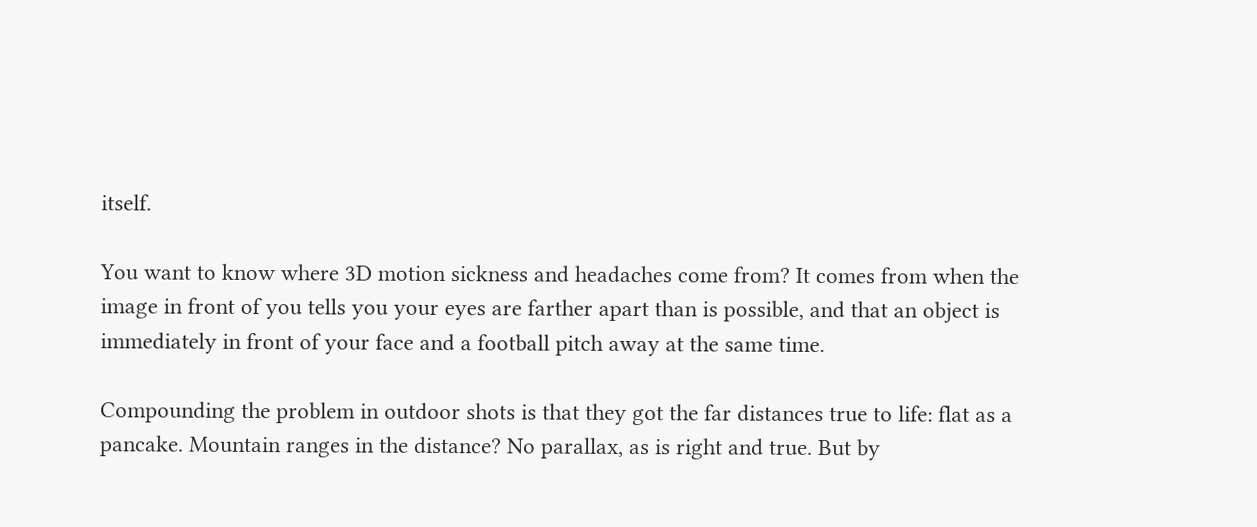itself.

You want to know where 3D motion sickness and headaches come from? It comes from when the image in front of you tells you your eyes are farther apart than is possible, and that an object is immediately in front of your face and a football pitch away at the same time.

Compounding the problem in outdoor shots is that they got the far distances true to life: flat as a pancake. Mountain ranges in the distance? No parallax, as is right and true. But by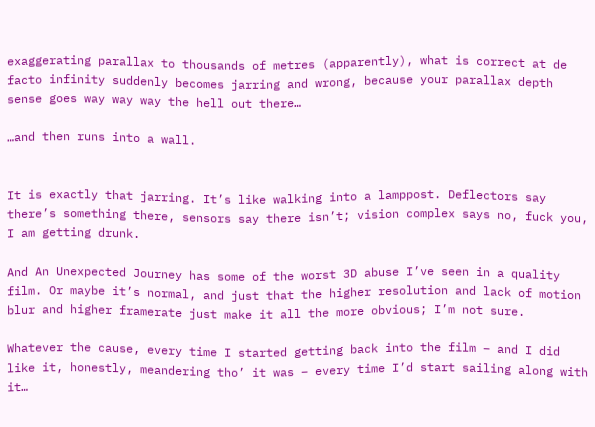exaggerating parallax to thousands of metres (apparently), what is correct at de facto infinity suddenly becomes jarring and wrong, because your parallax depth sense goes way way way the hell out there…

…and then runs into a wall.


It is exactly that jarring. It’s like walking into a lamppost. Deflectors say there’s something there, sensors say there isn’t; vision complex says no, fuck you, I am getting drunk.

And An Unexpected Journey has some of the worst 3D abuse I’ve seen in a quality film. Or maybe it’s normal, and just that the higher resolution and lack of motion blur and higher framerate just make it all the more obvious; I’m not sure.

Whatever the cause, every time I started getting back into the film – and I did like it, honestly, meandering tho’ it was – every time I’d start sailing along with it…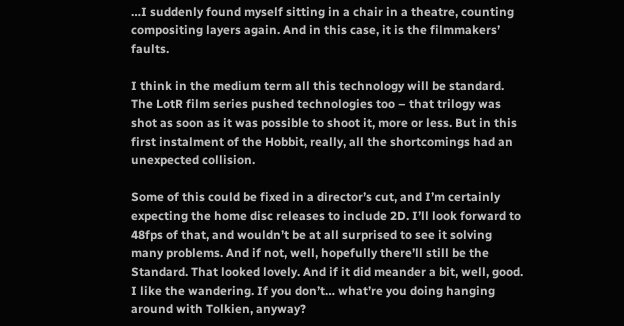…I suddenly found myself sitting in a chair in a theatre, counting compositing layers again. And in this case, it is the filmmakers’ faults.

I think in the medium term all this technology will be standard. The LotR film series pushed technologies too – that trilogy was shot as soon as it was possible to shoot it, more or less. But in this first instalment of the Hobbit, really, all the shortcomings had an unexpected collision.

Some of this could be fixed in a director’s cut, and I’m certainly expecting the home disc releases to include 2D. I’ll look forward to 48fps of that, and wouldn’t be at all surprised to see it solving many problems. And if not, well, hopefully there’ll still be the Standard. That looked lovely. And if it did meander a bit, well, good. I like the wandering. If you don’t… what’re you doing hanging around with Tolkien, anyway?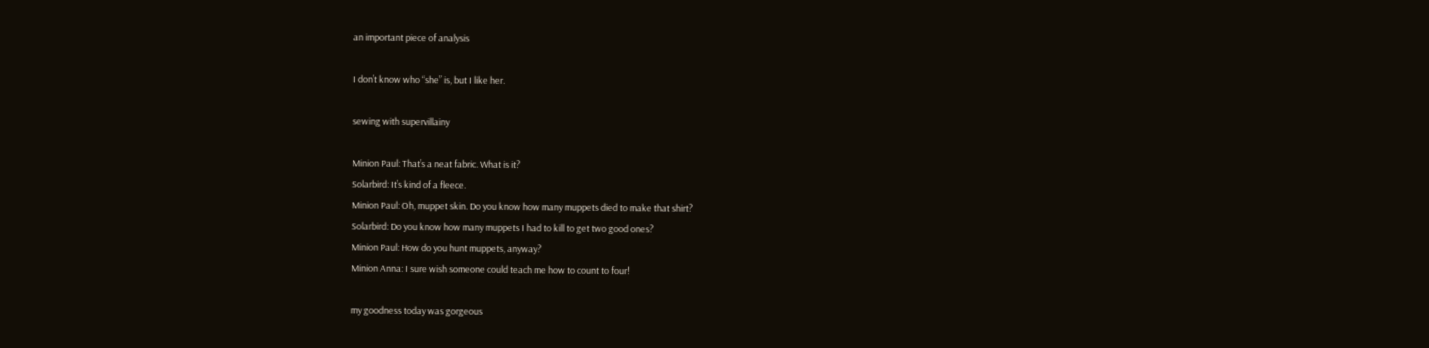an important piece of analysis

I don’t know who “she” is, but I like her.

sewing with supervillainy

Minion Paul: That’s a neat fabric. What is it?
Solarbird: It’s kind of a fleece.
Minion Paul: Oh, muppet skin. Do you know how many muppets died to make that shirt?
Solarbird: Do you know how many muppets I had to kill to get two good ones?
Minion Paul: How do you hunt muppets, anyway?
Minion Anna: I sure wish someone could teach me how to count to four!

my goodness today was gorgeous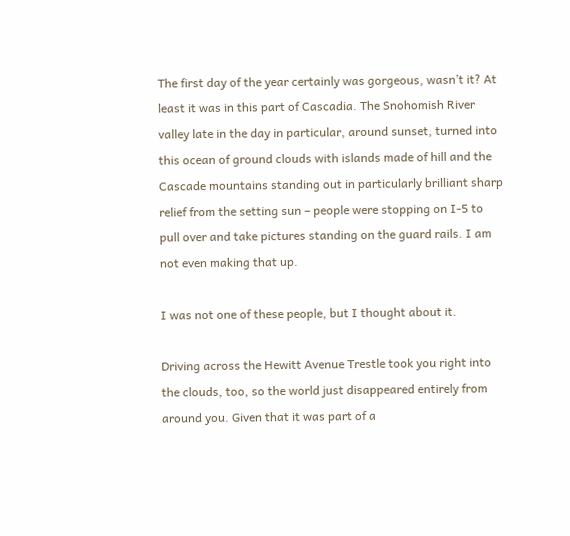The first day of the year certainly was gorgeous, wasn’t it? At least it was in this part of Cascadia. The Snohomish River valley late in the day in particular, around sunset, turned into this ocean of ground clouds with islands made of hill and the Cascade mountains standing out in particularly brilliant sharp relief from the setting sun – people were stopping on I-5 to pull over and take pictures standing on the guard rails. I am not even making that up.

I was not one of these people, but I thought about it.

Driving across the Hewitt Avenue Trestle took you right into the clouds, too, so the world just disappeared entirely from around you. Given that it was part of a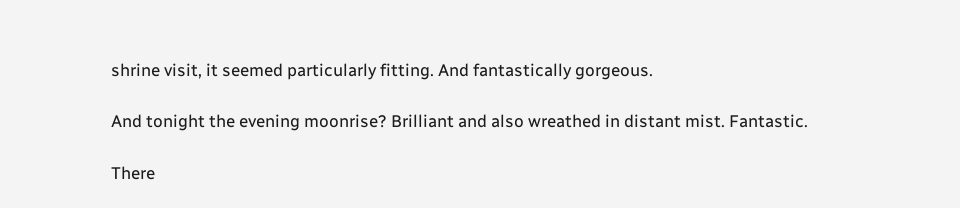shrine visit, it seemed particularly fitting. And fantastically gorgeous.

And tonight the evening moonrise? Brilliant and also wreathed in distant mist. Fantastic.

There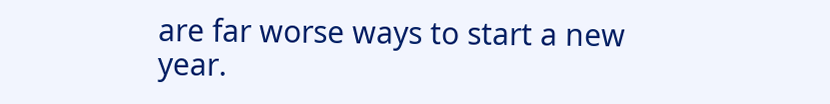are far worse ways to start a new year.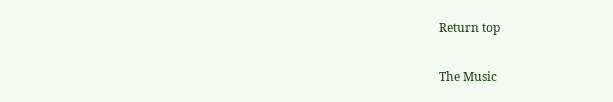Return top

The Music